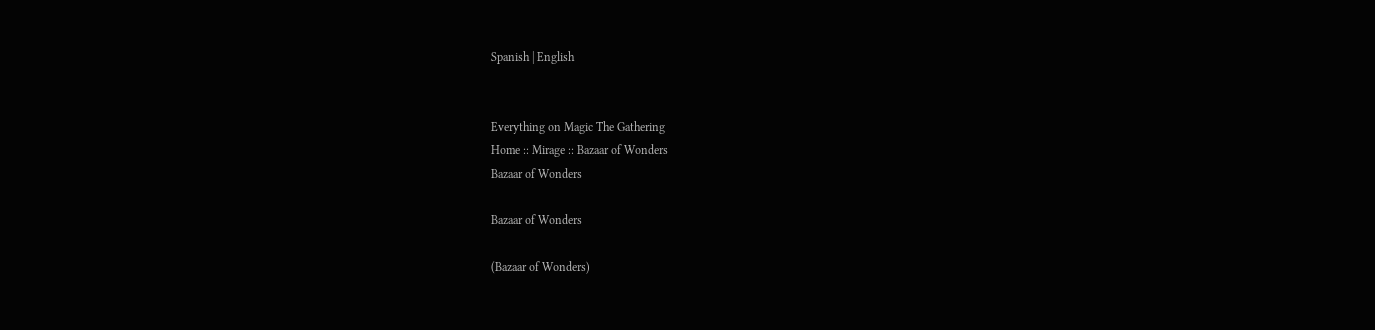Spanish | English


Everything on Magic The Gathering
Home :: Mirage :: Bazaar of Wonders
Bazaar of Wonders

Bazaar of Wonders

(Bazaar of Wonders)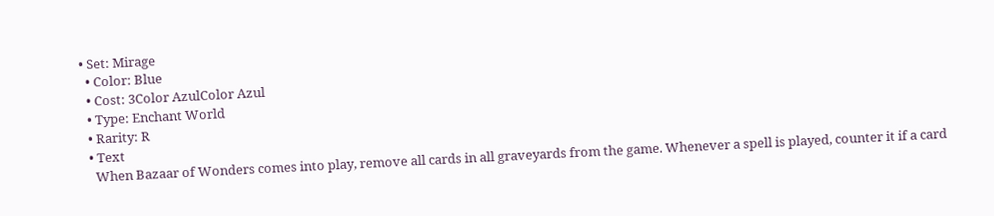• Set: Mirage
  • Color: Blue
  • Cost: 3Color AzulColor Azul
  • Type: Enchant World
  • Rarity: R
  • Text
    When Bazaar of Wonders comes into play, remove all cards in all graveyards from the game. Whenever a spell is played, counter it if a card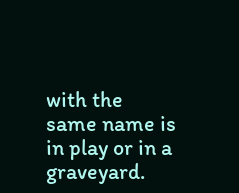with the same name is in play or in a graveyard.